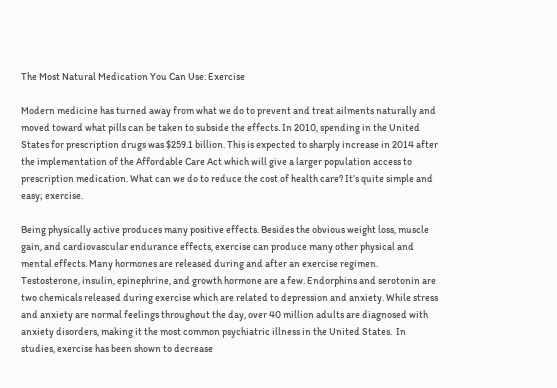The Most Natural Medication You Can Use: Exercise

Modern medicine has turned away from what we do to prevent and treat ailments naturally and moved toward what pills can be taken to subside the effects. In 2010, spending in the United States for prescription drugs was $259.1 billion. This is expected to sharply increase in 2014 after the implementation of the Affordable Care Act which will give a larger population access to prescription medication. What can we do to reduce the cost of health care? It’s quite simple and easy; exercise.

Being physically active produces many positive effects. Besides the obvious weight loss, muscle gain, and cardiovascular endurance effects, exercise can produce many other physical and mental effects. Many hormones are released during and after an exercise regimen. Testosterone, insulin, epinephrine, and growth hormone are a few. Endorphins and serotonin are two chemicals released during exercise which are related to depression and anxiety. While stress and anxiety are normal feelings throughout the day, over 40 million adults are diagnosed with anxiety disorders, making it the most common psychiatric illness in the United States.  In studies, exercise has been shown to decrease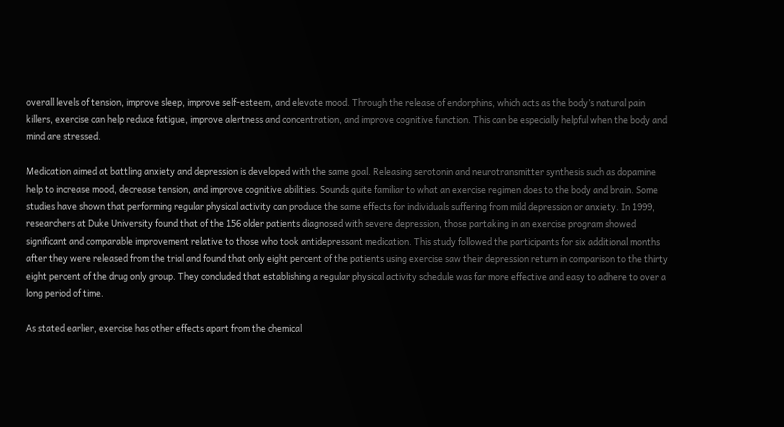overall levels of tension, improve sleep, improve self-esteem, and elevate mood. Through the release of endorphins, which acts as the body’s natural pain killers, exercise can help reduce fatigue, improve alertness and concentration, and improve cognitive function. This can be especially helpful when the body and mind are stressed.

Medication aimed at battling anxiety and depression is developed with the same goal. Releasing serotonin and neurotransmitter synthesis such as dopamine help to increase mood, decrease tension, and improve cognitive abilities. Sounds quite familiar to what an exercise regimen does to the body and brain. Some studies have shown that performing regular physical activity can produce the same effects for individuals suffering from mild depression or anxiety. In 1999, researchers at Duke University found that of the 156 older patients diagnosed with severe depression, those partaking in an exercise program showed significant and comparable improvement relative to those who took antidepressant medication. This study followed the participants for six additional months after they were released from the trial and found that only eight percent of the patients using exercise saw their depression return in comparison to the thirty eight percent of the drug only group. They concluded that establishing a regular physical activity schedule was far more effective and easy to adhere to over a long period of time.

As stated earlier, exercise has other effects apart from the chemical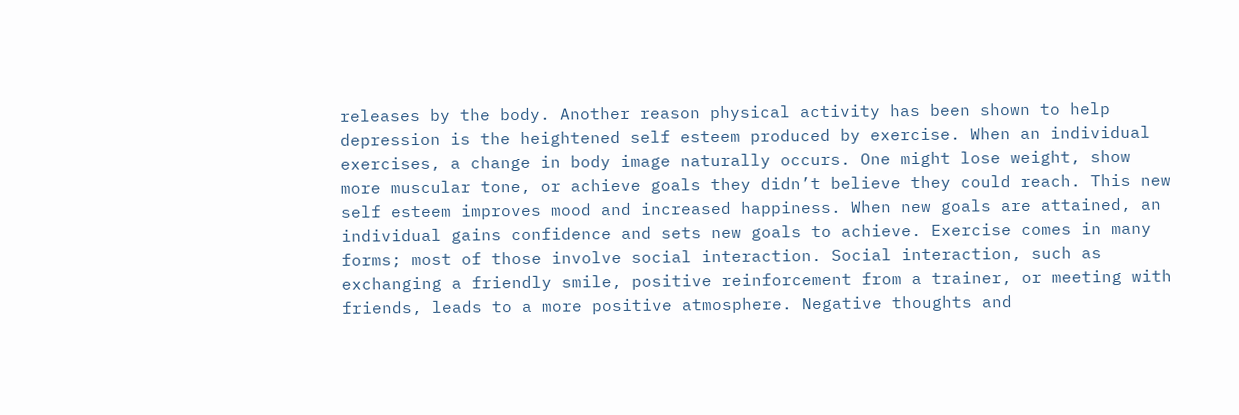releases by the body. Another reason physical activity has been shown to help depression is the heightened self esteem produced by exercise. When an individual exercises, a change in body image naturally occurs. One might lose weight, show more muscular tone, or achieve goals they didn’t believe they could reach. This new self esteem improves mood and increased happiness. When new goals are attained, an individual gains confidence and sets new goals to achieve. Exercise comes in many forms; most of those involve social interaction. Social interaction, such as exchanging a friendly smile, positive reinforcement from a trainer, or meeting with friends, leads to a more positive atmosphere. Negative thoughts and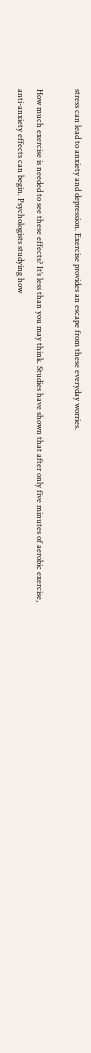stress can lead to anxiety and depression. Exercise provides an escape from these everyday worries.

How much exercise is needed to see these effects? It’s less than you may think. Studies have shown that after only five minutes of aerobic exercise, anti-anxiety effects can begin. Psychologists studying how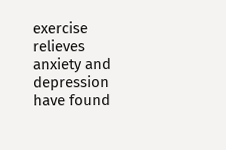exercise relieves anxiety and depression have found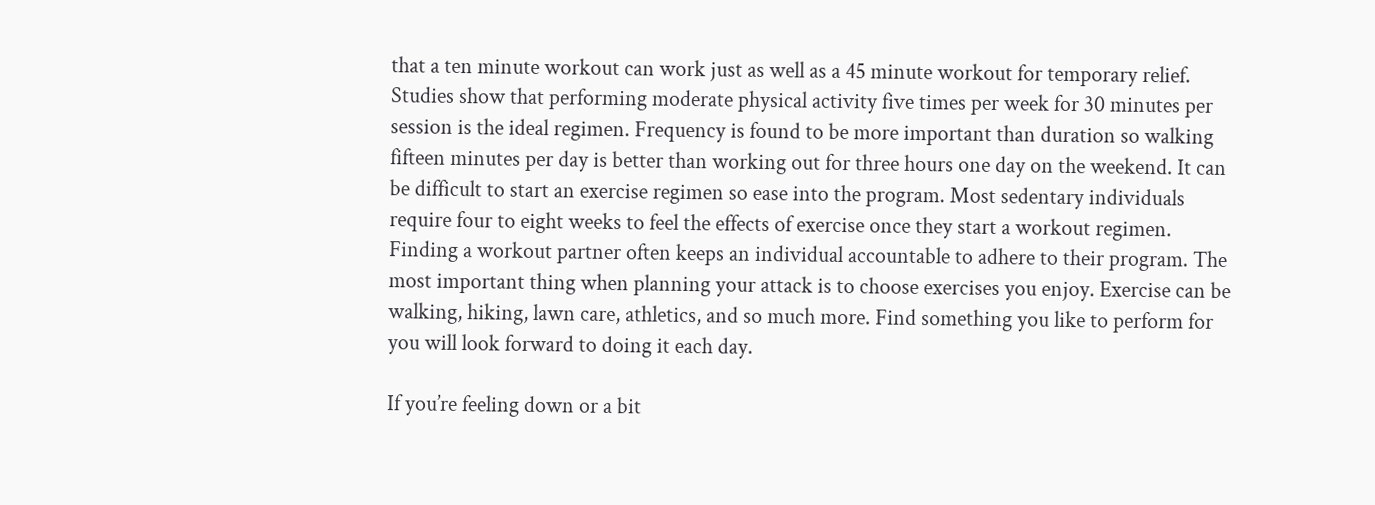that a ten minute workout can work just as well as a 45 minute workout for temporary relief. Studies show that performing moderate physical activity five times per week for 30 minutes per session is the ideal regimen. Frequency is found to be more important than duration so walking fifteen minutes per day is better than working out for three hours one day on the weekend. It can be difficult to start an exercise regimen so ease into the program. Most sedentary individuals require four to eight weeks to feel the effects of exercise once they start a workout regimen. Finding a workout partner often keeps an individual accountable to adhere to their program. The most important thing when planning your attack is to choose exercises you enjoy. Exercise can be walking, hiking, lawn care, athletics, and so much more. Find something you like to perform for you will look forward to doing it each day.

If you’re feeling down or a bit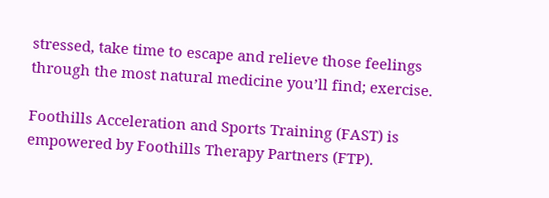stressed, take time to escape and relieve those feelings through the most natural medicine you’ll find; exercise.

Foothills Acceleration and Sports Training (FAST) is empowered by Foothills Therapy Partners (FTP).